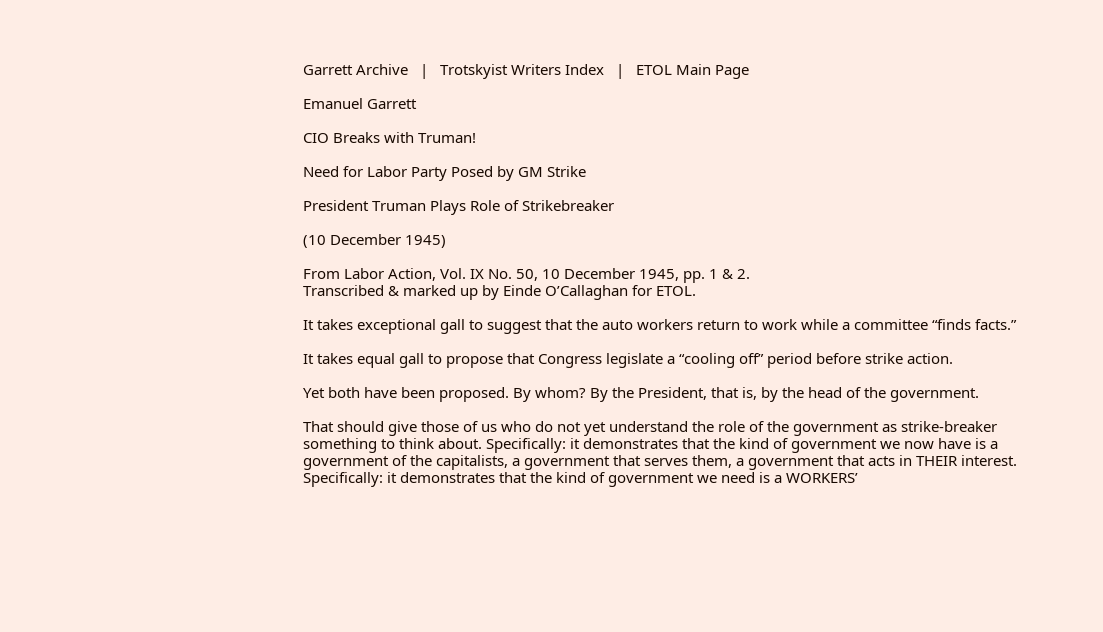Garrett Archive   |   Trotskyist Writers Index   |   ETOL Main Page

Emanuel Garrett

CIO Breaks with Truman!

Need for Labor Party Posed by GM Strike

President Truman Plays Role of Strikebreaker

(10 December 1945)

From Labor Action, Vol. IX No. 50, 10 December 1945, pp. 1 & 2.
Transcribed & marked up by Einde O’Callaghan for ETOL.

It takes exceptional gall to suggest that the auto workers return to work while a committee “finds facts.”

It takes equal gall to propose that Congress legislate a “cooling off” period before strike action.

Yet both have been proposed. By whom? By the President, that is, by the head of the government.

That should give those of us who do not yet understand the role of the government as strike-breaker something to think about. Specifically: it demonstrates that the kind of government we now have is a government of the capitalists, a government that serves them, a government that acts in THEIR interest. Specifically: it demonstrates that the kind of government we need is a WORKERS’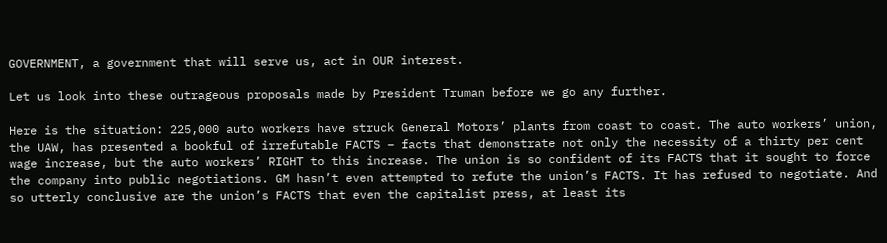GOVERNMENT, a government that will serve us, act in OUR interest.

Let us look into these outrageous proposals made by President Truman before we go any further.

Here is the situation: 225,000 auto workers have struck General Motors’ plants from coast to coast. The auto workers’ union, the UAW, has presented a bookful of irrefutable FACTS – facts that demonstrate not only the necessity of a thirty per cent wage increase, but the auto workers’ RIGHT to this increase. The union is so confident of its FACTS that it sought to force the company into public negotiations. GM hasn’t even attempted to refute the union’s FACTS. It has refused to negotiate. And so utterly conclusive are the union’s FACTS that even the capitalist press, at least its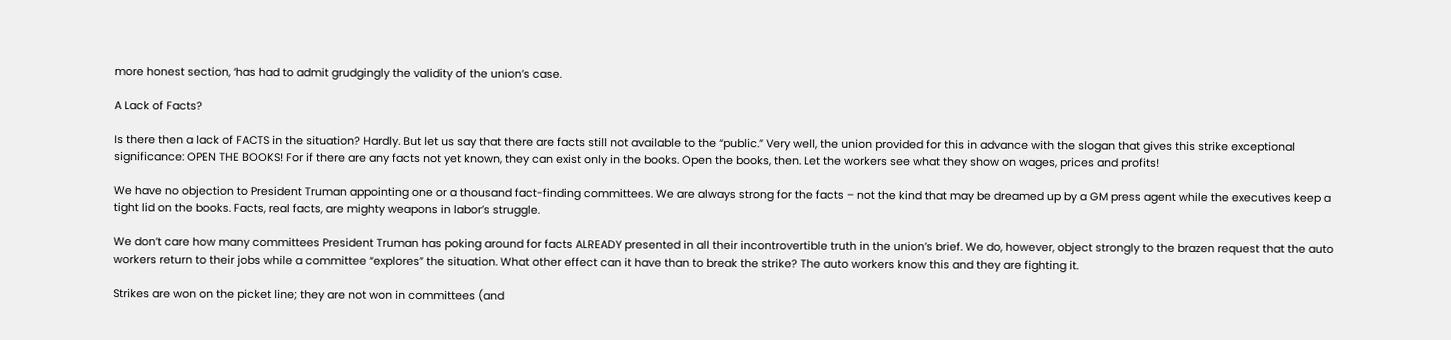more honest section, ‘has had to admit grudgingly the validity of the union’s case.

A Lack of Facts?

Is there then a lack of FACTS in the situation? Hardly. But let us say that there are facts still not available to the “public.” Very well, the union provided for this in advance with the slogan that gives this strike exceptional significance: OPEN THE BOOKS! For if there are any facts not yet known, they can exist only in the books. Open the books, then. Let the workers see what they show on wages, prices and profits!

We have no objection to President Truman appointing one or a thousand fact-finding committees. We are always strong for the facts – not the kind that may be dreamed up by a GM press agent while the executives keep a tight lid on the books. Facts, real facts, are mighty weapons in labor’s struggle.

We don’t care how many committees President Truman has poking around for facts ALREADY presented in all their incontrovertible truth in the union’s brief. We do, however, object strongly to the brazen request that the auto workers return to their jobs while a committee “explores” the situation. What other effect can it have than to break the strike? The auto workers know this and they are fighting it.

Strikes are won on the picket line; they are not won in committees (and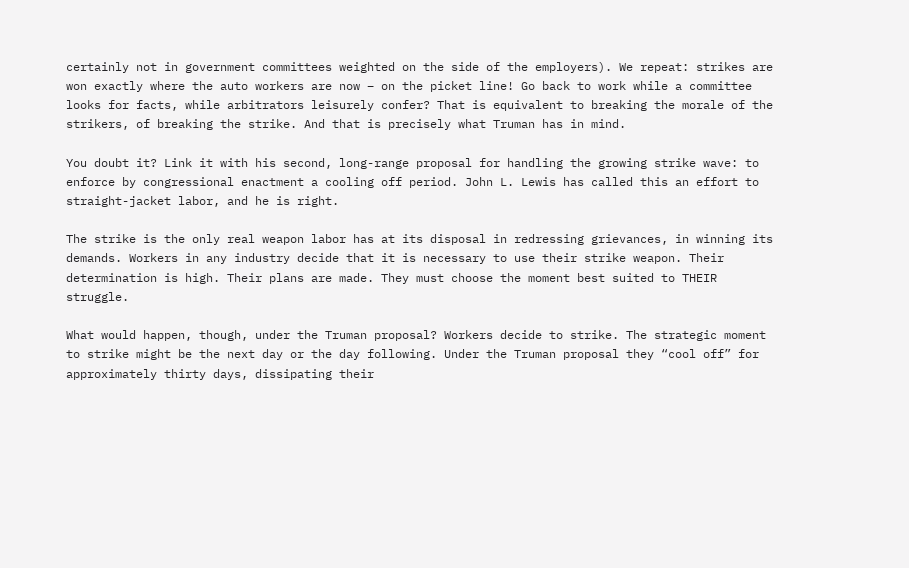certainly not in government committees weighted on the side of the employers). We repeat: strikes are won exactly where the auto workers are now – on the picket line! Go back to work while a committee looks for facts, while arbitrators leisurely confer? That is equivalent to breaking the morale of the strikers, of breaking the strike. And that is precisely what Truman has in mind.

You doubt it? Link it with his second, long-range proposal for handling the growing strike wave: to enforce by congressional enactment a cooling off period. John L. Lewis has called this an effort to straight-jacket labor, and he is right.

The strike is the only real weapon labor has at its disposal in redressing grievances, in winning its demands. Workers in any industry decide that it is necessary to use their strike weapon. Their determination is high. Their plans are made. They must choose the moment best suited to THEIR struggle.

What would happen, though, under the Truman proposal? Workers decide to strike. The strategic moment to strike might be the next day or the day following. Under the Truman proposal they “cool off” for approximately thirty days, dissipating their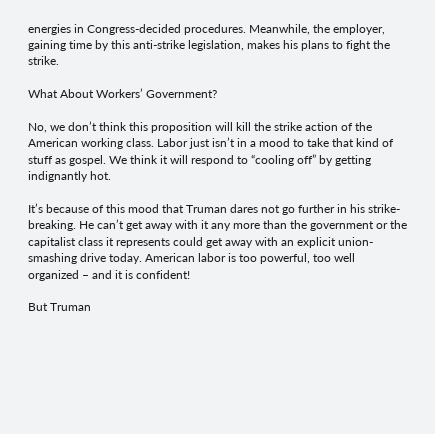energies in Congress-decided procedures. Meanwhile, the employer, gaining time by this anti-strike legislation, makes his plans to fight the strike.

What About Workers’ Government?

No, we don’t think this proposition will kill the strike action of the American working class. Labor just isn’t in a mood to take that kind of stuff as gospel. We think it will respond to “cooling off” by getting indignantly hot.

It’s because of this mood that Truman dares not go further in his strike-breaking. He can’t get away with it any more than the government or the capitalist class it represents could get away with an explicit union-smashing drive today. American labor is too powerful, too well organized – and it is confident!

But Truman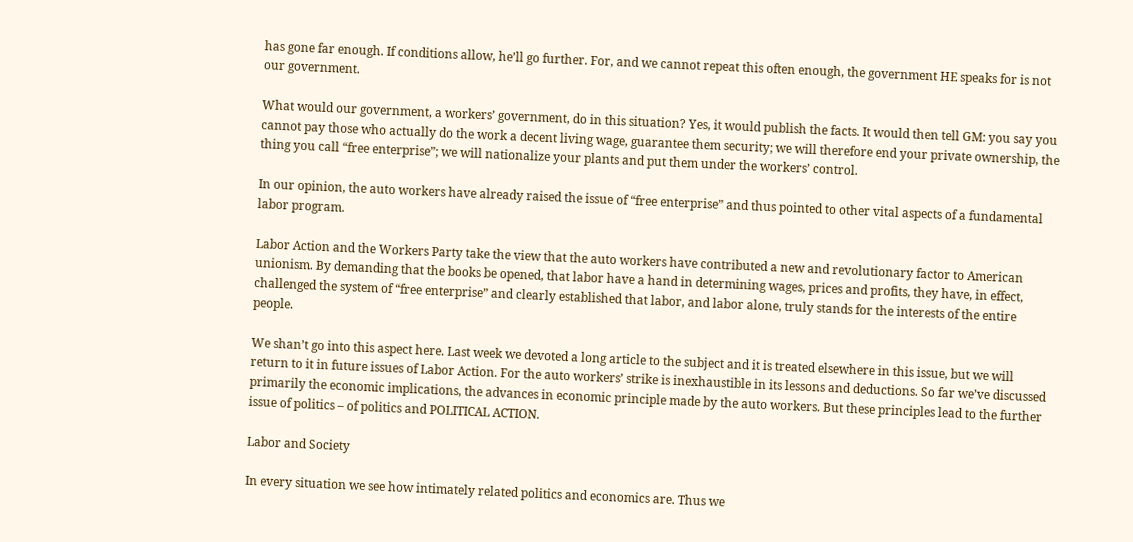has gone far enough. If conditions allow, he’ll go further. For, and we cannot repeat this often enough, the government HE speaks for is not our government.

What would our government, a workers’ government, do in this situation? Yes, it would publish the facts. It would then tell GM: you say you cannot pay those who actually do the work a decent living wage, guarantee them security; we will therefore end your private ownership, the thing you call “free enterprise”; we will nationalize your plants and put them under the workers’ control.

In our opinion, the auto workers have already raised the issue of “free enterprise” and thus pointed to other vital aspects of a fundamental labor program.

Labor Action and the Workers Party take the view that the auto workers have contributed a new and revolutionary factor to American unionism. By demanding that the books be opened, that labor have a hand in determining wages, prices and profits, they have, in effect, challenged the system of “free enterprise” and clearly established that labor, and labor alone, truly stands for the interests of the entire people.

We shan’t go into this aspect here. Last week we devoted a long article to the subject and it is treated elsewhere in this issue, but we will return to it in future issues of Labor Action. For the auto workers’ strike is inexhaustible in its lessons and deductions. So far we’ve discussed primarily the economic implications, the advances in economic principle made by the auto workers. But these principles lead to the further issue of politics – of politics and POLITICAL ACTION.

Labor and Society

In every situation we see how intimately related politics and economics are. Thus we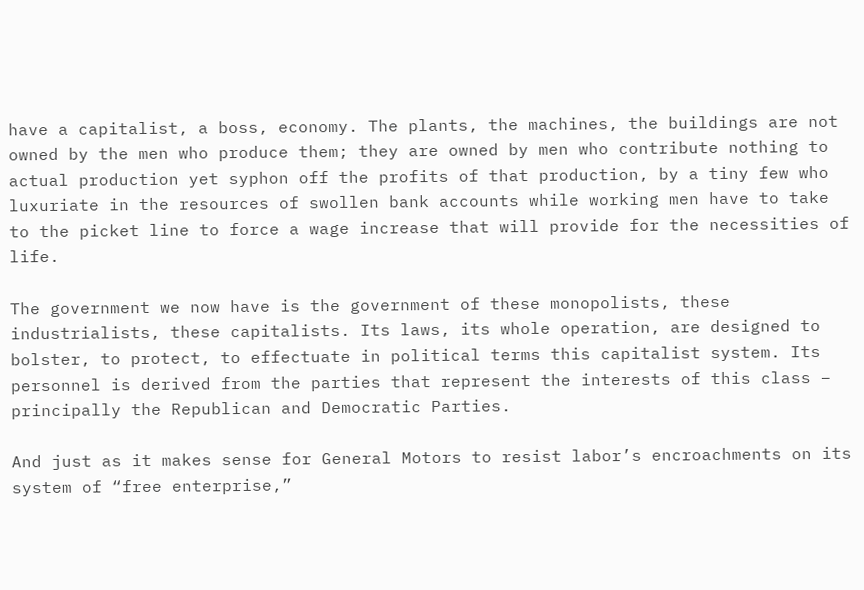have a capitalist, a boss, economy. The plants, the machines, the buildings are not owned by the men who produce them; they are owned by men who contribute nothing to actual production yet syphon off the profits of that production, by a tiny few who luxuriate in the resources of swollen bank accounts while working men have to take to the picket line to force a wage increase that will provide for the necessities of life.

The government we now have is the government of these monopolists, these industrialists, these capitalists. Its laws, its whole operation, are designed to bolster, to protect, to effectuate in political terms this capitalist system. Its personnel is derived from the parties that represent the interests of this class – principally the Republican and Democratic Parties.

And just as it makes sense for General Motors to resist labor’s encroachments on its system of “free enterprise,”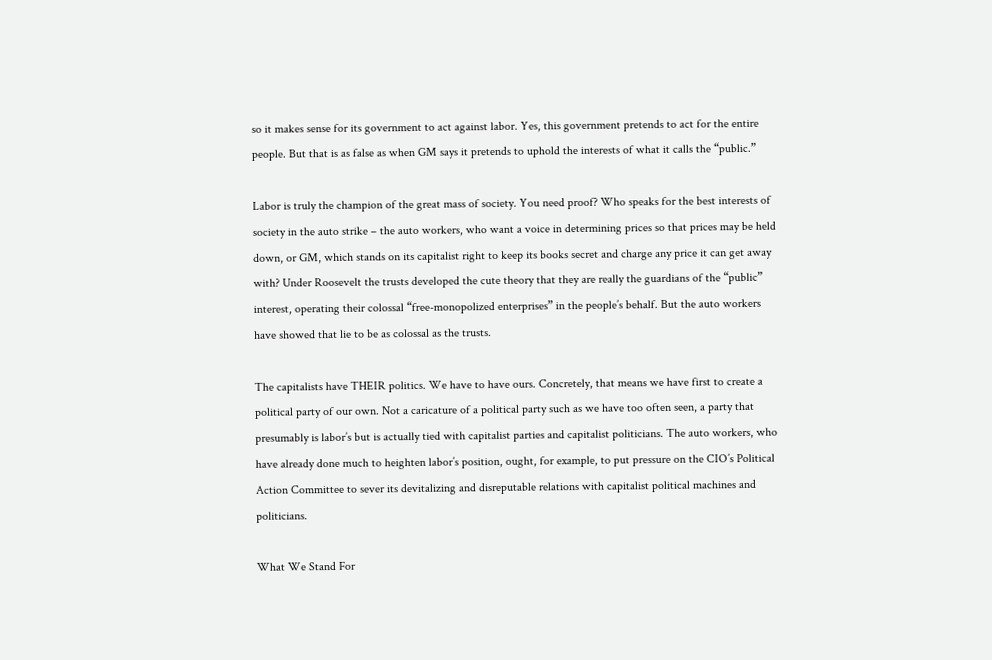so it makes sense for its government to act against labor. Yes, this government pretends to act for the entire people. But that is as false as when GM says it pretends to uphold the interests of what it calls the “public.”

Labor is truly the champion of the great mass of society. You need proof? Who speaks for the best interests of society in the auto strike – the auto workers, who want a voice in determining prices so that prices may be held down, or GM, which stands on its capitalist right to keep its books secret and charge any price it can get away with? Under Roosevelt the trusts developed the cute theory that they are really the guardians of the “public” interest, operating their colossal “free-monopolized enterprises” in the people’s behalf. But the auto workers have showed that lie to be as colossal as the trusts.

The capitalists have THEIR politics. We have to have ours. Concretely, that means we have first to create a political party of our own. Not a caricature of a political party such as we have too often seen, a party that presumably is labor’s but is actually tied with capitalist parties and capitalist politicians. The auto workers, who have already done much to heighten labor’s position, ought, for example, to put pressure on the CIO’s Political Action Committee to sever its devitalizing and disreputable relations with capitalist political machines and politicians.

What We Stand For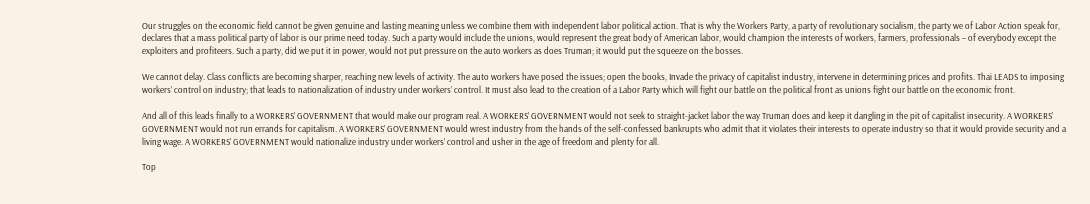Our struggles on the economic field cannot be given genuine and lasting meaning unless we combine them with independent labor political action. That is why the Workers Party, a party of revolutionary socialism, the party we of Labor Action speak for, declares that a mass political party of labor is our prime need today. Such a party would include the unions, would represent the great body of American labor, would champion the interests of workers, farmers, professionals – of everybody except the exploiters and profiteers. Such a party, did we put it in power, would not put pressure on the auto workers as does Truman; it would put the squeeze on the bosses.

We cannot delay. Class conflicts are becoming sharper, reaching new levels of activity. The auto workers have posed the issues; open the books, Invade the privacy of capitalist industry, intervene in determining prices and profits. Thai LEADS to imposing workers’ control on industry; that leads to nationalization of industry under workers’ control. It must also lead to the creation of a Labor Party which will fight our battle on the political front as unions fight our battle on the economic front.

And all of this leads finally to a WORKERS’ GOVERNMENT that would make our program real. A WORKERS’ GOVERNMENT would not seek to straight-jacket labor the way Truman does and keep it dangling in the pit of capitalist insecurity. A WORKERS’ GOVERNMENT would not run errands for capitalism. A WORKERS’ GOVERNMENT would wrest industry from the hands of the self-confessed bankrupts who admit that it violates their interests to operate industry so that it would provide security and a living wage. A WORKERS’ GOVERNMENT would nationalize industry under workers’ control and usher in the age of freedom and plenty for all.

Top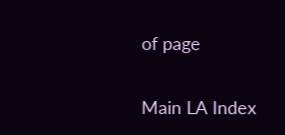of page

Main LA Index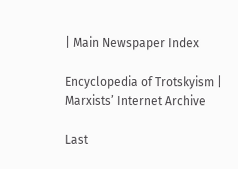| Main Newspaper Index

Encyclopedia of Trotskyism | Marxists’ Internet Archive

Last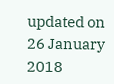updated on 26 January 2018